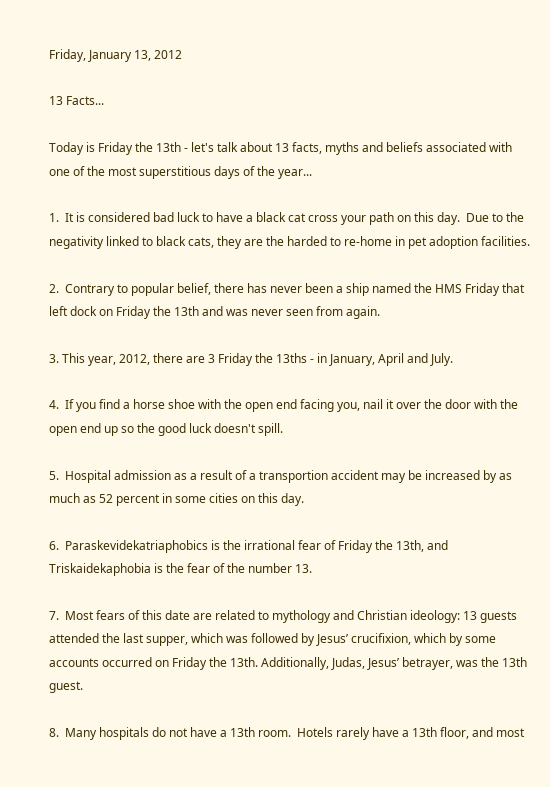Friday, January 13, 2012

13 Facts...

Today is Friday the 13th - let's talk about 13 facts, myths and beliefs associated with one of the most superstitious days of the year...

1.  It is considered bad luck to have a black cat cross your path on this day.  Due to the negativity linked to black cats, they are the harded to re-home in pet adoption facilities.

2.  Contrary to popular belief, there has never been a ship named the HMS Friday that left dock on Friday the 13th and was never seen from again.

3. This year, 2012, there are 3 Friday the 13ths - in January, April and July.

4.  If you find a horse shoe with the open end facing you, nail it over the door with the open end up so the good luck doesn't spill.

5.  Hospital admission as a result of a transportion accident may be increased by as much as 52 percent in some cities on this day.

6.  Paraskevidekatriaphobics is the irrational fear of Friday the 13th, and Triskaidekaphobia is the fear of the number 13.

7.  Most fears of this date are related to mythology and Christian ideology: 13 guests attended the last supper, which was followed by Jesus’ crucifixion, which by some accounts occurred on Friday the 13th. Additionally, Judas, Jesus’ betrayer, was the 13th guest.

8.  Many hospitals do not have a 13th room.  Hotels rarely have a 13th floor, and most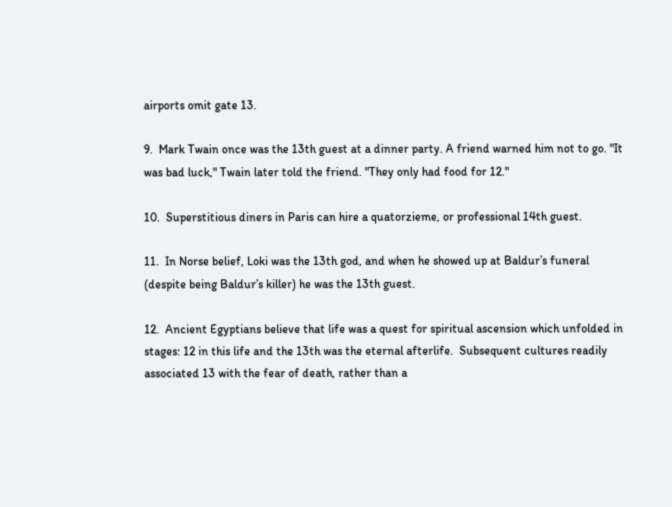airports omit gate 13.

9.  Mark Twain once was the 13th guest at a dinner party. A friend warned him not to go. "It was bad luck," Twain later told the friend. "They only had food for 12."

10.  Superstitious diners in Paris can hire a quatorzieme, or professional 14th guest.

11.  In Norse belief, Loki was the 13th god, and when he showed up at Baldur’s funeral (despite being Baldur’s killer) he was the 13th guest.

12.  Ancient Egyptians believe that life was a quest for spiritual ascension which unfolded in stages: 12 in this life and the 13th was the eternal afterlife.  Subsequent cultures readily associated 13 with the fear of death, rather than a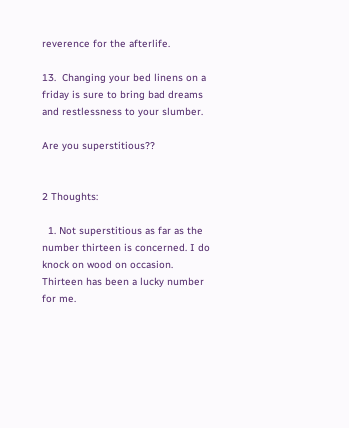reverence for the afterlife.

13.  Changing your bed linens on a friday is sure to bring bad dreams and restlessness to your slumber.

Are you superstitious??


2 Thoughts:

  1. Not superstitious as far as the number thirteen is concerned. I do knock on wood on occasion. Thirteen has been a lucky number for me.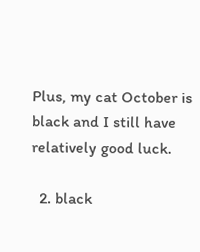Plus, my cat October is black and I still have relatively good luck.

  2. black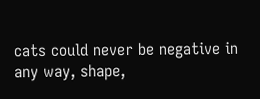cats could never be negative in any way, shape,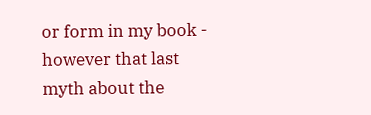or form in my book - however that last myth about the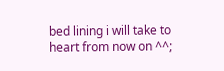bed lining i will take to heart from now on ^^;